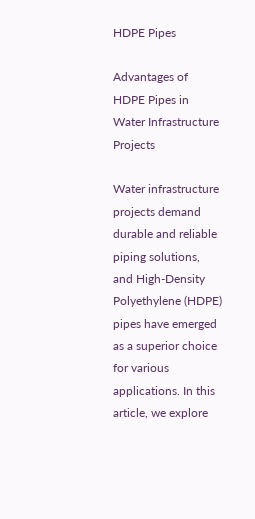HDPE Pipes

Advantages of HDPE Pipes in Water Infrastructure Projects

Water infrastructure projects demand durable and reliable piping solutions, and High-Density Polyethylene (HDPE) pipes have emerged as a superior choice for various applications. In this article, we explore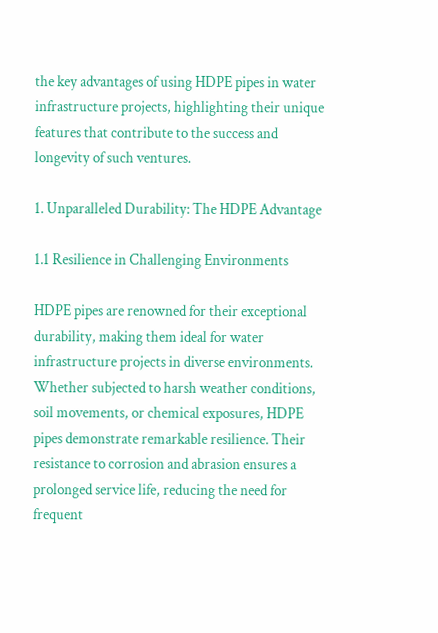the key advantages of using HDPE pipes in water infrastructure projects, highlighting their unique features that contribute to the success and longevity of such ventures.

1. Unparalleled Durability: The HDPE Advantage

1.1 Resilience in Challenging Environments

HDPE pipes are renowned for their exceptional durability, making them ideal for water infrastructure projects in diverse environments. Whether subjected to harsh weather conditions, soil movements, or chemical exposures, HDPE pipes demonstrate remarkable resilience. Their resistance to corrosion and abrasion ensures a prolonged service life, reducing the need for frequent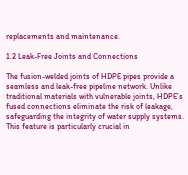replacements and maintenance.

1.2 Leak-Free Joints and Connections

The fusion-welded joints of HDPE pipes provide a seamless and leak-free pipeline network. Unlike traditional materials with vulnerable joints, HDPE’s fused connections eliminate the risk of leakage, safeguarding the integrity of water supply systems. This feature is particularly crucial in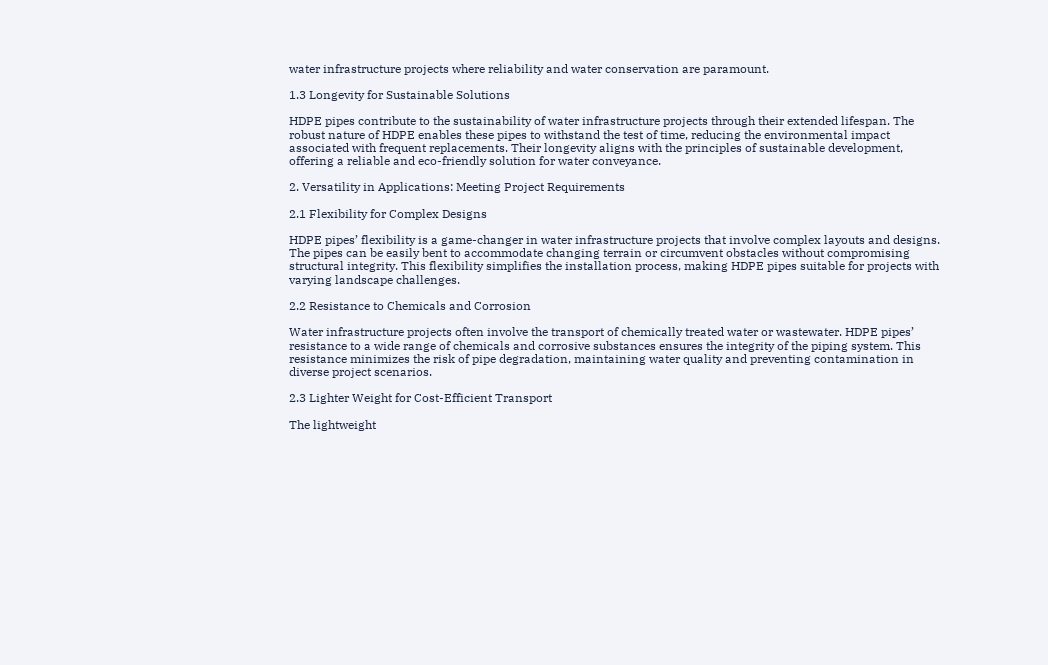water infrastructure projects where reliability and water conservation are paramount.

1.3 Longevity for Sustainable Solutions

HDPE pipes contribute to the sustainability of water infrastructure projects through their extended lifespan. The robust nature of HDPE enables these pipes to withstand the test of time, reducing the environmental impact associated with frequent replacements. Their longevity aligns with the principles of sustainable development, offering a reliable and eco-friendly solution for water conveyance.

2. Versatility in Applications: Meeting Project Requirements

2.1 Flexibility for Complex Designs

HDPE pipes’ flexibility is a game-changer in water infrastructure projects that involve complex layouts and designs. The pipes can be easily bent to accommodate changing terrain or circumvent obstacles without compromising structural integrity. This flexibility simplifies the installation process, making HDPE pipes suitable for projects with varying landscape challenges.

2.2 Resistance to Chemicals and Corrosion

Water infrastructure projects often involve the transport of chemically treated water or wastewater. HDPE pipes’ resistance to a wide range of chemicals and corrosive substances ensures the integrity of the piping system. This resistance minimizes the risk of pipe degradation, maintaining water quality and preventing contamination in diverse project scenarios.

2.3 Lighter Weight for Cost-Efficient Transport

The lightweight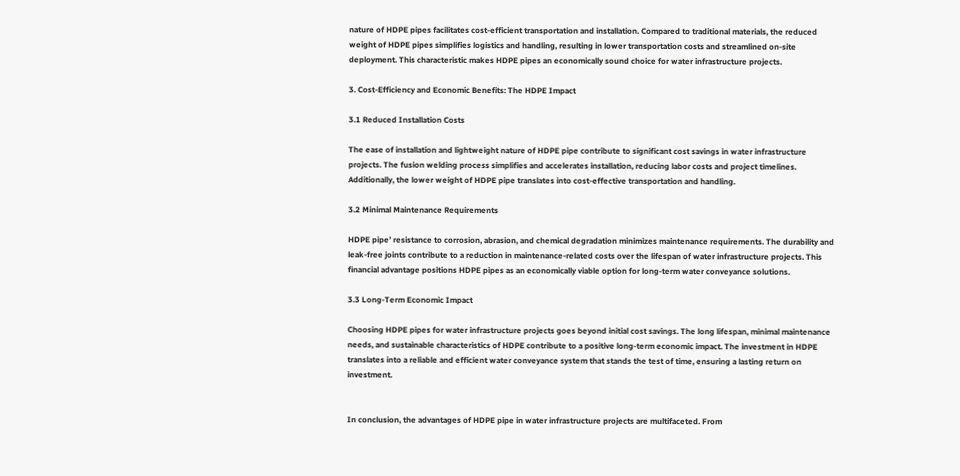nature of HDPE pipes facilitates cost-efficient transportation and installation. Compared to traditional materials, the reduced weight of HDPE pipes simplifies logistics and handling, resulting in lower transportation costs and streamlined on-site deployment. This characteristic makes HDPE pipes an economically sound choice for water infrastructure projects.

3. Cost-Efficiency and Economic Benefits: The HDPE Impact

3.1 Reduced Installation Costs

The ease of installation and lightweight nature of HDPE pipe contribute to significant cost savings in water infrastructure projects. The fusion welding process simplifies and accelerates installation, reducing labor costs and project timelines. Additionally, the lower weight of HDPE pipe translates into cost-effective transportation and handling.

3.2 Minimal Maintenance Requirements

HDPE pipe’ resistance to corrosion, abrasion, and chemical degradation minimizes maintenance requirements. The durability and leak-free joints contribute to a reduction in maintenance-related costs over the lifespan of water infrastructure projects. This financial advantage positions HDPE pipes as an economically viable option for long-term water conveyance solutions.

3.3 Long-Term Economic Impact

Choosing HDPE pipes for water infrastructure projects goes beyond initial cost savings. The long lifespan, minimal maintenance needs, and sustainable characteristics of HDPE contribute to a positive long-term economic impact. The investment in HDPE translates into a reliable and efficient water conveyance system that stands the test of time, ensuring a lasting return on investment.


In conclusion, the advantages of HDPE pipe in water infrastructure projects are multifaceted. From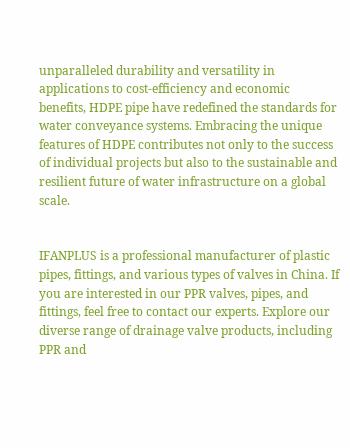unparalleled durability and versatility in applications to cost-efficiency and economic benefits, HDPE pipe have redefined the standards for water conveyance systems. Embracing the unique features of HDPE contributes not only to the success of individual projects but also to the sustainable and resilient future of water infrastructure on a global scale.


IFANPLUS is a professional manufacturer of plastic pipes, fittings, and various types of valves in China. If you are interested in our PPR valves, pipes, and fittings, feel free to contact our experts. Explore our diverse range of drainage valve products, including PPR and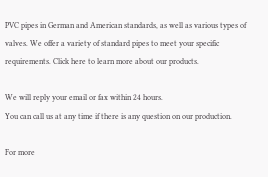PVC pipes in German and American standards, as well as various types of valves. We offer a variety of standard pipes to meet your specific requirements. Click here to learn more about our products.

We will reply your email or fax within 24 hours.
You can call us at any time if there is any question on our production.

For more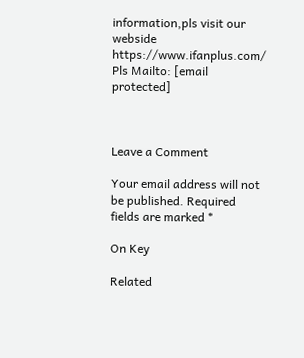information,pls visit our webside https://www.ifanplus.com/
Pls Mailto: [email protected]



Leave a Comment

Your email address will not be published. Required fields are marked *

On Key

Related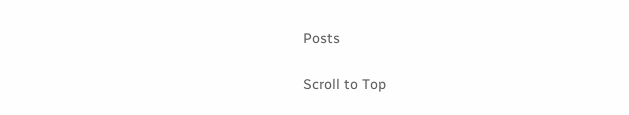Posts

Scroll to Top